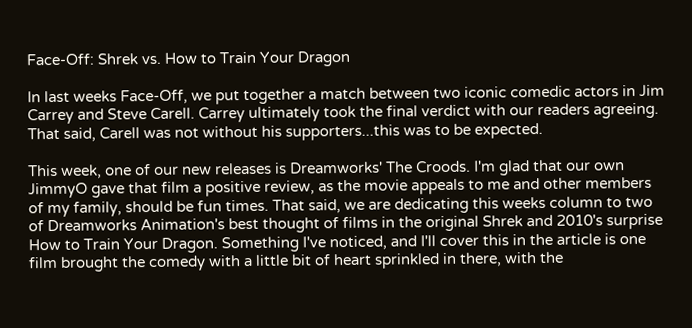Face-Off: Shrek vs. How to Train Your Dragon

In last weeks Face-Off, we put together a match between two iconic comedic actors in Jim Carrey and Steve Carell. Carrey ultimately took the final verdict with our readers agreeing. That said, Carell was not without his supporters...this was to be expected.

This week, one of our new releases is Dreamworks' The Croods. I'm glad that our own JimmyO gave that film a positive review, as the movie appeals to me and other members of my family, should be fun times. That said, we are dedicating this weeks column to two of Dreamworks Animation's best thought of films in the original Shrek and 2010's surprise How to Train Your Dragon. Something I've noticed, and I'll cover this in the article is one film brought the comedy with a little bit of heart sprinkled in there, with the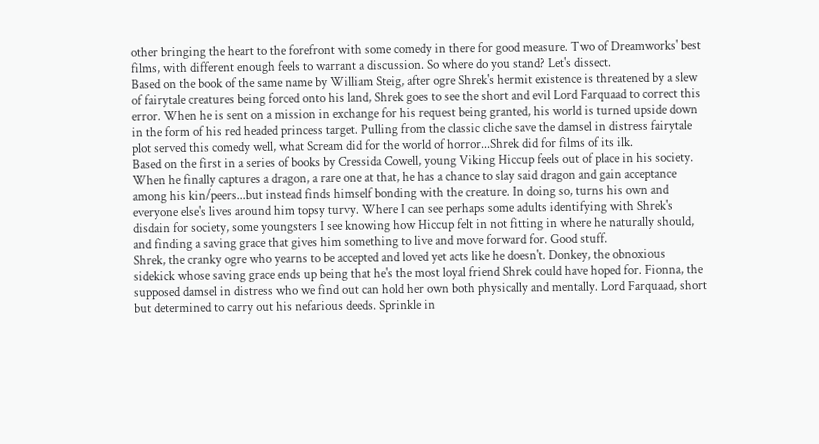other bringing the heart to the forefront with some comedy in there for good measure. Two of Dreamworks' best films, with different enough feels to warrant a discussion. So where do you stand? Let's dissect.
Based on the book of the same name by William Steig, after ogre Shrek's hermit existence is threatened by a slew of fairytale creatures being forced onto his land, Shrek goes to see the short and evil Lord Farquaad to correct this error. When he is sent on a mission in exchange for his request being granted, his world is turned upside down in the form of his red headed princess target. Pulling from the classic cliche save the damsel in distress fairytale plot served this comedy well, what Scream did for the world of horror...Shrek did for films of its ilk.
Based on the first in a series of books by Cressida Cowell, young Viking Hiccup feels out of place in his society. When he finally captures a dragon, a rare one at that, he has a chance to slay said dragon and gain acceptance among his kin/peers...but instead finds himself bonding with the creature. In doing so, turns his own and everyone else's lives around him topsy turvy. Where I can see perhaps some adults identifying with Shrek's disdain for society, some youngsters I see knowing how Hiccup felt in not fitting in where he naturally should, and finding a saving grace that gives him something to live and move forward for. Good stuff.
Shrek, the cranky ogre who yearns to be accepted and loved yet acts like he doesn't. Donkey, the obnoxious sidekick whose saving grace ends up being that he's the most loyal friend Shrek could have hoped for. Fionna, the supposed damsel in distress who we find out can hold her own both physically and mentally. Lord Farquaad, short but determined to carry out his nefarious deeds. Sprinkle in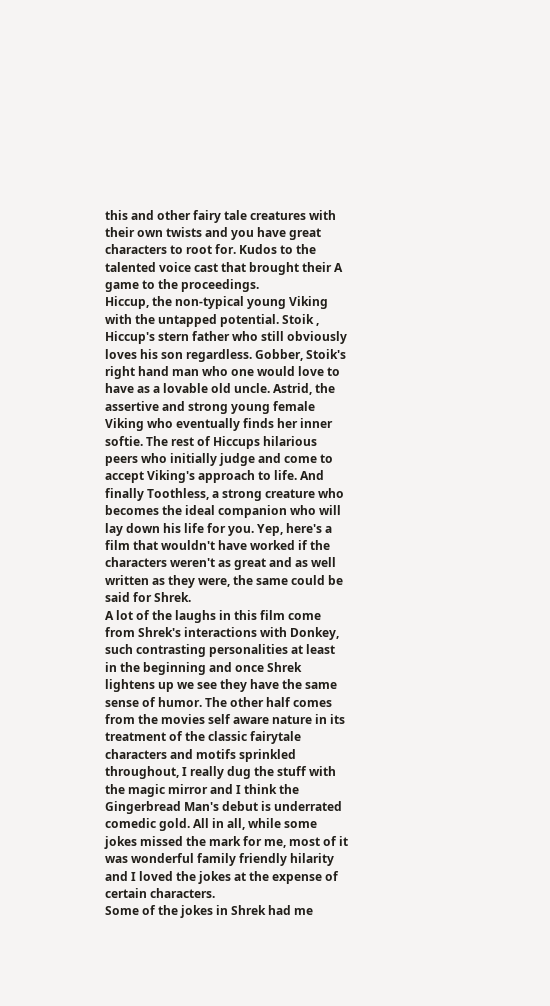this and other fairy tale creatures with their own twists and you have great characters to root for. Kudos to the talented voice cast that brought their A game to the proceedings.
Hiccup, the non-typical young Viking with the untapped potential. Stoik , Hiccup's stern father who still obviously loves his son regardless. Gobber, Stoik's right hand man who one would love to have as a lovable old uncle. Astrid, the assertive and strong young female Viking who eventually finds her inner softie. The rest of Hiccups hilarious peers who initially judge and come to accept Viking's approach to life. And finally Toothless, a strong creature who becomes the ideal companion who will lay down his life for you. Yep, here's a film that wouldn't have worked if the characters weren't as great and as well written as they were, the same could be said for Shrek.
A lot of the laughs in this film come from Shrek's interactions with Donkey, such contrasting personalities at least in the beginning and once Shrek lightens up we see they have the same sense of humor. The other half comes from the movies self aware nature in its treatment of the classic fairytale characters and motifs sprinkled throughout, I really dug the stuff with the magic mirror and I think the Gingerbread Man's debut is underrated comedic gold. All in all, while some jokes missed the mark for me, most of it was wonderful family friendly hilarity and I loved the jokes at the expense of certain characters.
Some of the jokes in Shrek had me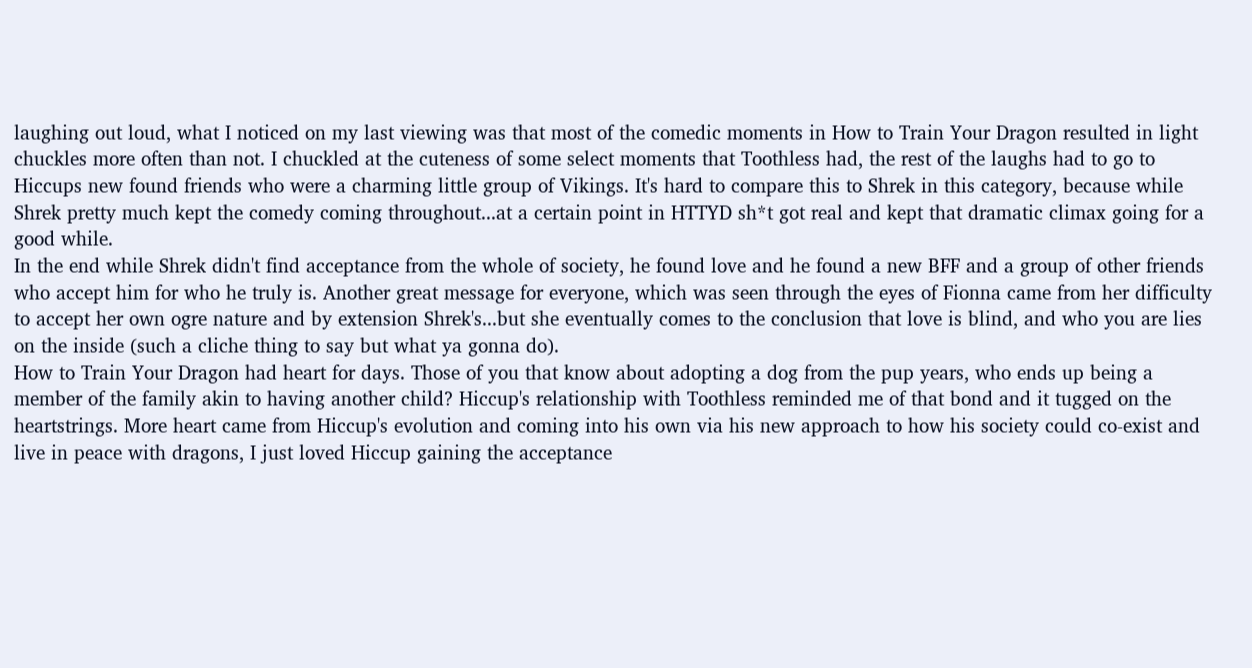laughing out loud, what I noticed on my last viewing was that most of the comedic moments in How to Train Your Dragon resulted in light chuckles more often than not. I chuckled at the cuteness of some select moments that Toothless had, the rest of the laughs had to go to Hiccups new found friends who were a charming little group of Vikings. It's hard to compare this to Shrek in this category, because while Shrek pretty much kept the comedy coming throughout...at a certain point in HTTYD sh*t got real and kept that dramatic climax going for a good while.
In the end while Shrek didn't find acceptance from the whole of society, he found love and he found a new BFF and a group of other friends who accept him for who he truly is. Another great message for everyone, which was seen through the eyes of Fionna came from her difficulty to accept her own ogre nature and by extension Shrek's...but she eventually comes to the conclusion that love is blind, and who you are lies on the inside (such a cliche thing to say but what ya gonna do).
How to Train Your Dragon had heart for days. Those of you that know about adopting a dog from the pup years, who ends up being a member of the family akin to having another child? Hiccup's relationship with Toothless reminded me of that bond and it tugged on the heartstrings. More heart came from Hiccup's evolution and coming into his own via his new approach to how his society could co-exist and live in peace with dragons, I just loved Hiccup gaining the acceptance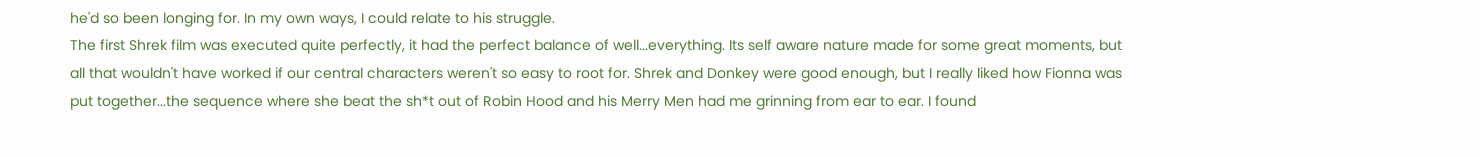he'd so been longing for. In my own ways, I could relate to his struggle.
The first Shrek film was executed quite perfectly, it had the perfect balance of well...everything. Its self aware nature made for some great moments, but all that wouldn't have worked if our central characters weren't so easy to root for. Shrek and Donkey were good enough, but I really liked how Fionna was put together...the sequence where she beat the sh*t out of Robin Hood and his Merry Men had me grinning from ear to ear. I found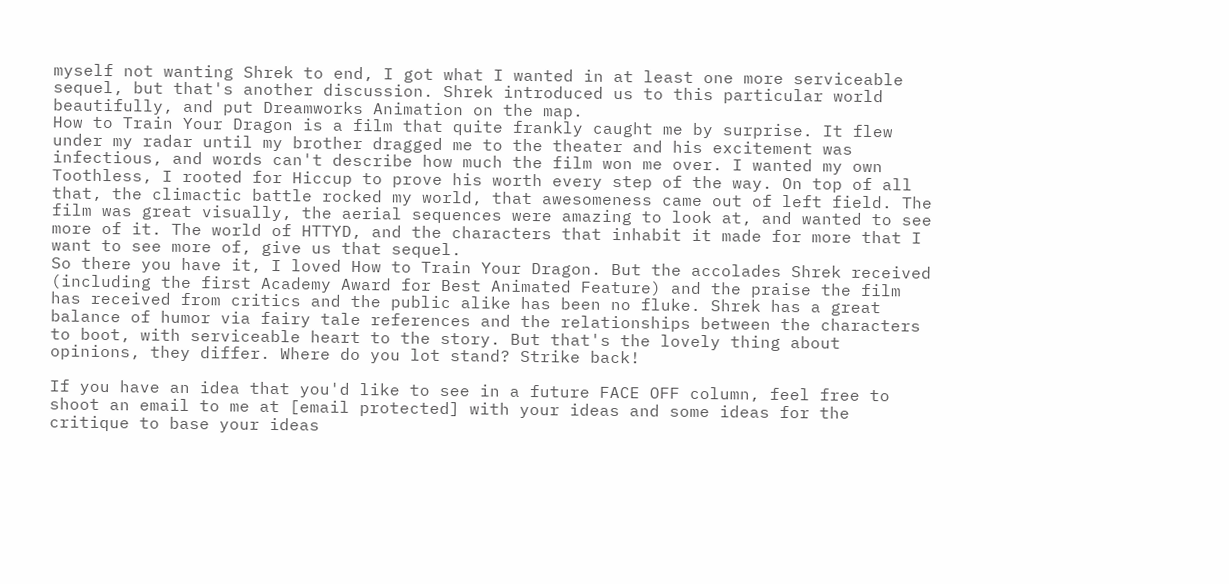myself not wanting Shrek to end, I got what I wanted in at least one more serviceable sequel, but that's another discussion. Shrek introduced us to this particular world beautifully, and put Dreamworks Animation on the map.
How to Train Your Dragon is a film that quite frankly caught me by surprise. It flew under my radar until my brother dragged me to the theater and his excitement was infectious, and words can't describe how much the film won me over. I wanted my own Toothless, I rooted for Hiccup to prove his worth every step of the way. On top of all that, the climactic battle rocked my world, that awesomeness came out of left field. The film was great visually, the aerial sequences were amazing to look at, and wanted to see more of it. The world of HTTYD, and the characters that inhabit it made for more that I want to see more of, give us that sequel.
So there you have it, I loved How to Train Your Dragon. But the accolades Shrek received (including the first Academy Award for Best Animated Feature) and the praise the film has received from critics and the public alike has been no fluke. Shrek has a great balance of humor via fairy tale references and the relationships between the characters to boot, with serviceable heart to the story. But that's the lovely thing about opinions, they differ. Where do you lot stand? Strike back!

If you have an idea that you'd like to see in a future FACE OFF column, feel free to shoot an email to me at [email protected] with your ideas and some ideas for the critique to base your ideas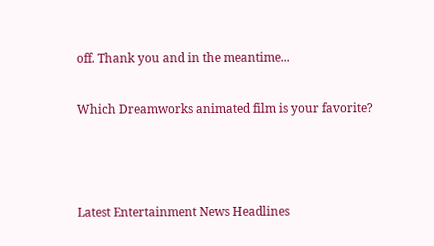off. Thank you and in the meantime...

Which Dreamworks animated film is your favorite?



Latest Entertainment News Headlines